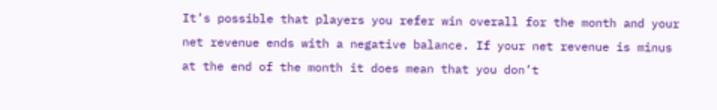It’s possible that players you refer win overall for the month and your net revenue ends with a negative balance. If your net revenue is minus at the end of the month it does mean that you don’t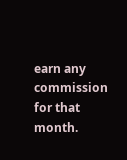earn any commission for that month.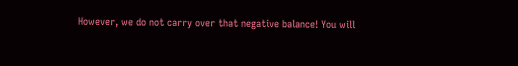However, we do not carry over that negative balance! You will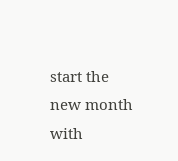start the new month with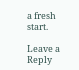a fresh start.

Leave a Reply